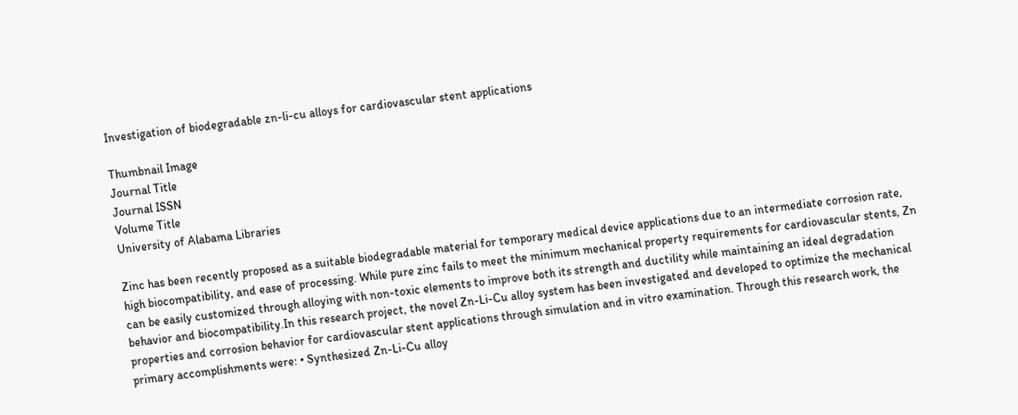Investigation of biodegradable zn-li-cu alloys for cardiovascular stent applications

Thumbnail Image
Journal Title
Journal ISSN
Volume Title
University of Alabama Libraries

Zinc has been recently proposed as a suitable biodegradable material for temporary medical device applications due to an intermediate corrosion rate, high biocompatibility, and ease of processing. While pure zinc fails to meet the minimum mechanical property requirements for cardiovascular stents, Zn can be easily customized through alloying with non-toxic elements to improve both its strength and ductility while maintaining an ideal degradation behavior and biocompatibility.In this research project, the novel Zn-Li-Cu alloy system has been investigated and developed to optimize the mechanical properties and corrosion behavior for cardiovascular stent applications through simulation and in vitro examination. Through this research work, the primary accomplishments were: • Synthesized Zn-Li-Cu alloy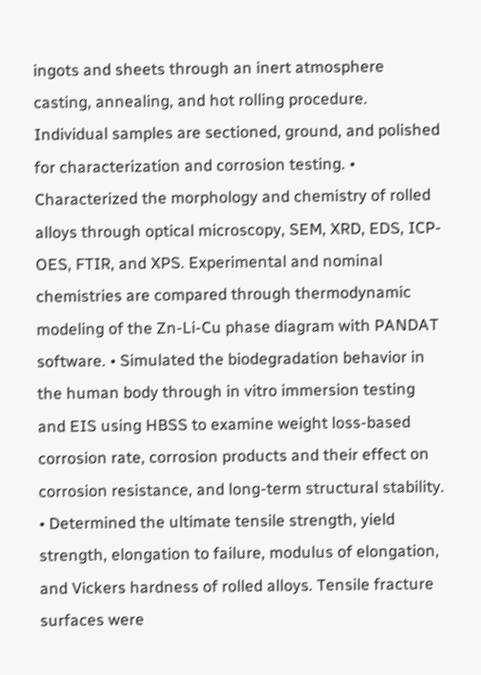ingots and sheets through an inert atmosphere casting, annealing, and hot rolling procedure. Individual samples are sectioned, ground, and polished for characterization and corrosion testing. • Characterized the morphology and chemistry of rolled alloys through optical microscopy, SEM, XRD, EDS, ICP-OES, FTIR, and XPS. Experimental and nominal chemistries are compared through thermodynamic modeling of the Zn-Li-Cu phase diagram with PANDAT software. • Simulated the biodegradation behavior in the human body through in vitro immersion testing and EIS using HBSS to examine weight loss-based corrosion rate, corrosion products and their effect on corrosion resistance, and long-term structural stability. • Determined the ultimate tensile strength, yield strength, elongation to failure, modulus of elongation, and Vickers hardness of rolled alloys. Tensile fracture surfaces were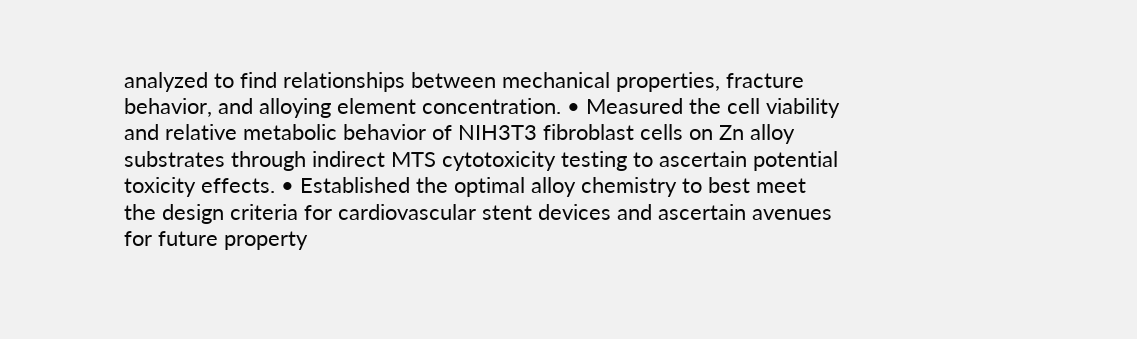analyzed to find relationships between mechanical properties, fracture behavior, and alloying element concentration. • Measured the cell viability and relative metabolic behavior of NIH3T3 fibroblast cells on Zn alloy substrates through indirect MTS cytotoxicity testing to ascertain potential toxicity effects. • Established the optimal alloy chemistry to best meet the design criteria for cardiovascular stent devices and ascertain avenues for future property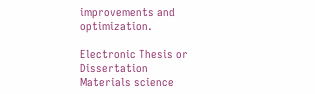improvements and optimization.

Electronic Thesis or Dissertation
Materials science